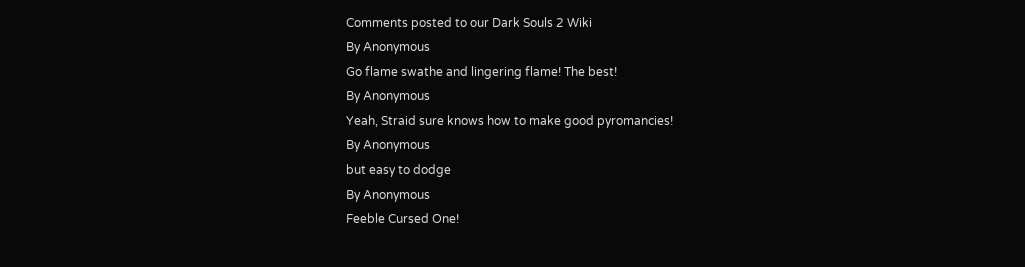Comments posted to our Dark Souls 2 Wiki
By Anonymous
Go flame swathe and lingering flame! The best!
By Anonymous
Yeah, Straid sure knows how to make good pyromancies!
By Anonymous
but easy to dodge
By Anonymous
Feeble Cursed One!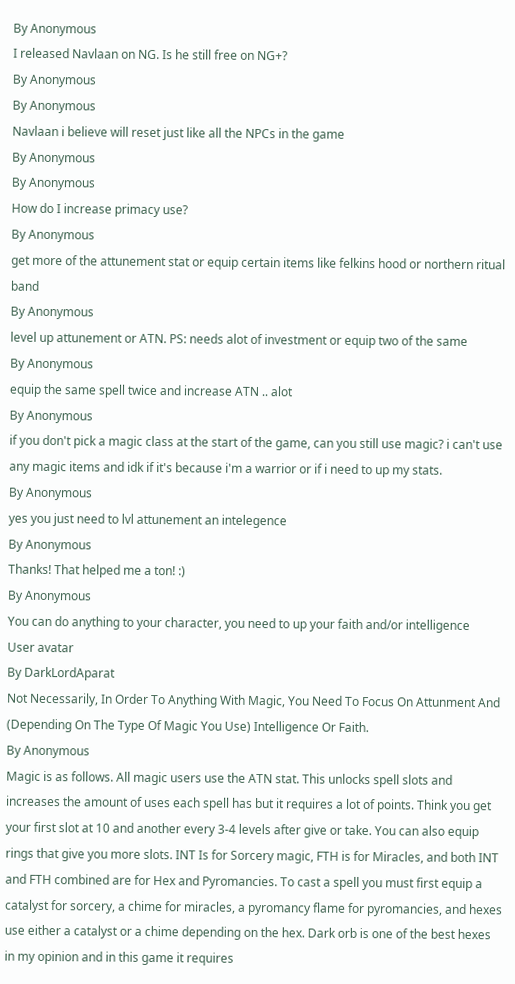By Anonymous
I released Navlaan on NG. Is he still free on NG+?
By Anonymous
By Anonymous
Navlaan i believe will reset just like all the NPCs in the game
By Anonymous
By Anonymous
How do I increase primacy use?
By Anonymous
get more of the attunement stat or equip certain items like felkins hood or northern ritual band
By Anonymous
level up attunement or ATN. PS: needs alot of investment or equip two of the same
By Anonymous
equip the same spell twice and increase ATN .. alot
By Anonymous
if you don't pick a magic class at the start of the game, can you still use magic? i can't use any magic items and idk if it's because i'm a warrior or if i need to up my stats.
By Anonymous
yes you just need to lvl attunement an intelegence
By Anonymous
Thanks! That helped me a ton! :)
By Anonymous
You can do anything to your character, you need to up your faith and/or intelligence
User avatar
By DarkLordAparat
Not Necessarily, In Order To Anything With Magic, You Need To Focus On Attunment And (Depending On The Type Of Magic You Use) Intelligence Or Faith.
By Anonymous
Magic is as follows. All magic users use the ATN stat. This unlocks spell slots and increases the amount of uses each spell has but it requires a lot of points. Think you get your first slot at 10 and another every 3-4 levels after give or take. You can also equip rings that give you more slots. INT Is for Sorcery magic, FTH is for Miracles, and both INT and FTH combined are for Hex and Pyromancies. To cast a spell you must first equip a catalyst for sorcery, a chime for miracles, a pyromancy flame for pyromancies, and hexes use either a catalyst or a chime depending on the hex. Dark orb is one of the best hexes in my opinion and in this game it requires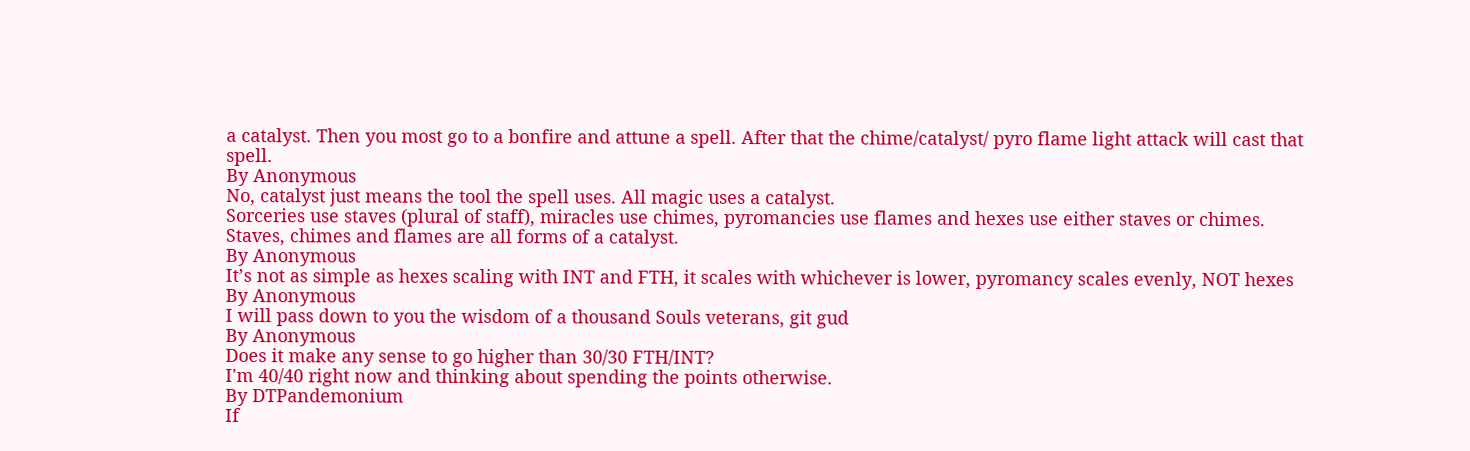a catalyst. Then you most go to a bonfire and attune a spell. After that the chime/catalyst/ pyro flame light attack will cast that spell.
By Anonymous
No, catalyst just means the tool the spell uses. All magic uses a catalyst.
Sorceries use staves (plural of staff), miracles use chimes, pyromancies use flames and hexes use either staves or chimes.
Staves, chimes and flames are all forms of a catalyst.
By Anonymous
It’s not as simple as hexes scaling with INT and FTH, it scales with whichever is lower, pyromancy scales evenly, NOT hexes
By Anonymous
I will pass down to you the wisdom of a thousand Souls veterans, git gud
By Anonymous
Does it make any sense to go higher than 30/30 FTH/INT?
I'm 40/40 right now and thinking about spending the points otherwise.
By DTPandemonium
If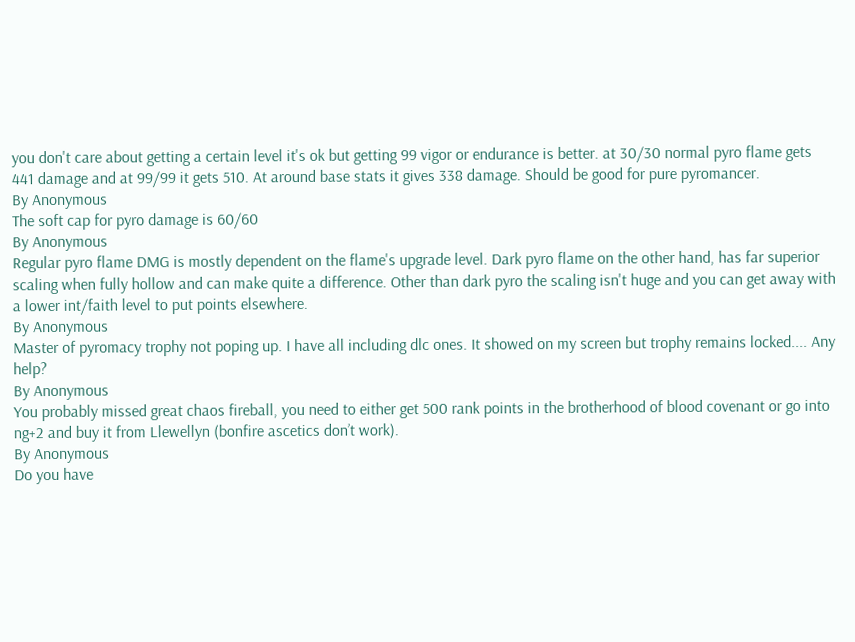you don't care about getting a certain level it's ok but getting 99 vigor or endurance is better. at 30/30 normal pyro flame gets 441 damage and at 99/99 it gets 510. At around base stats it gives 338 damage. Should be good for pure pyromancer.
By Anonymous
The soft cap for pyro damage is 60/60
By Anonymous
Regular pyro flame DMG is mostly dependent on the flame's upgrade level. Dark pyro flame on the other hand, has far superior scaling when fully hollow and can make quite a difference. Other than dark pyro the scaling isn't huge and you can get away with a lower int/faith level to put points elsewhere.
By Anonymous
Master of pyromacy trophy not poping up. I have all including dlc ones. It showed on my screen but trophy remains locked.... Any help?
By Anonymous
You probably missed great chaos fireball, you need to either get 500 rank points in the brotherhood of blood covenant or go into ng+2 and buy it from Llewellyn (bonfire ascetics don’t work).
By Anonymous
Do you have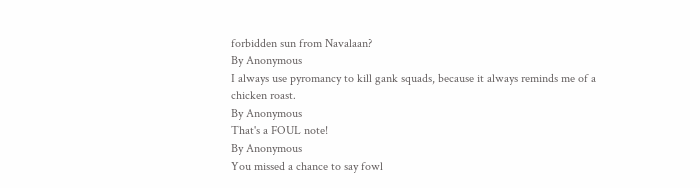forbidden sun from Navalaan?
By Anonymous
I always use pyromancy to kill gank squads, because it always reminds me of a chicken roast.
By Anonymous
That's a FOUL note!
By Anonymous
You missed a chance to say fowl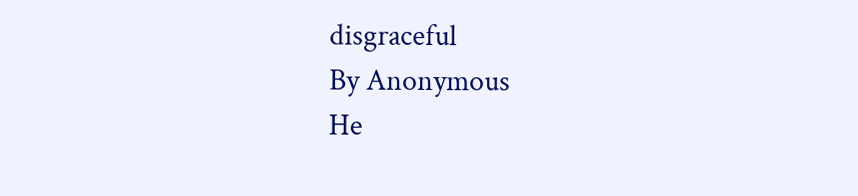disgraceful
By Anonymous
He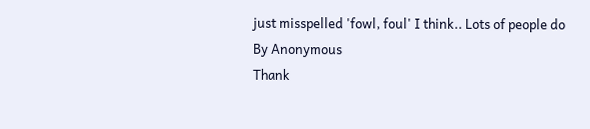just misspelled 'fowl, foul' I think.. Lots of people do
By Anonymous
Thank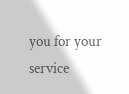you for your service